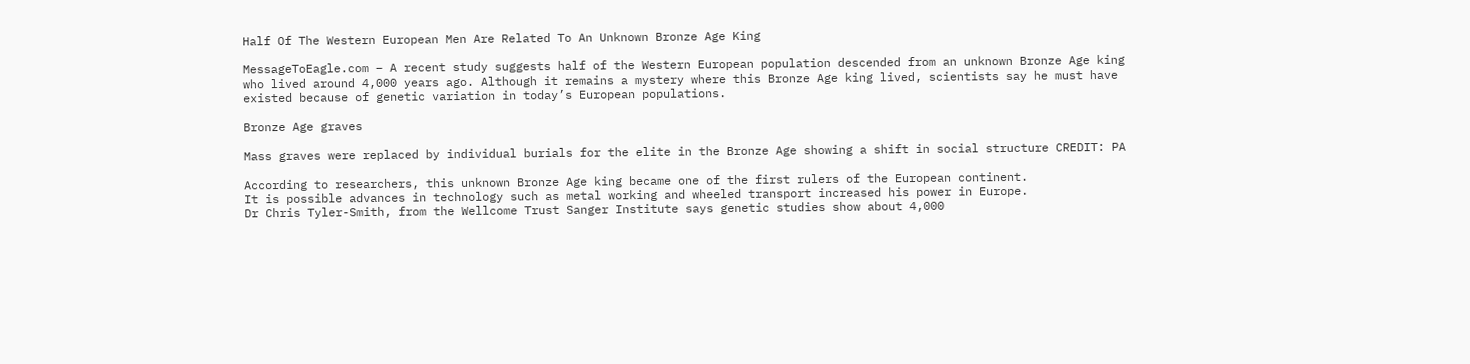Half Of The Western European Men Are Related To An Unknown Bronze Age King

MessageToEagle.com – A recent study suggests half of the Western European population descended from an unknown Bronze Age king who lived around 4,000 years ago. Although it remains a mystery where this Bronze Age king lived, scientists say he must have existed because of genetic variation in today’s European populations.

Bronze Age graves

Mass graves were replaced by individual burials for the elite in the Bronze Age showing a shift in social structure CREDIT: PA

According to researchers, this unknown Bronze Age king became one of the first rulers of the European continent.
It is possible advances in technology such as metal working and wheeled transport increased his power in Europe.
Dr Chris Tyler-Smith, from the Wellcome Trust Sanger Institute says genetic studies show about 4,000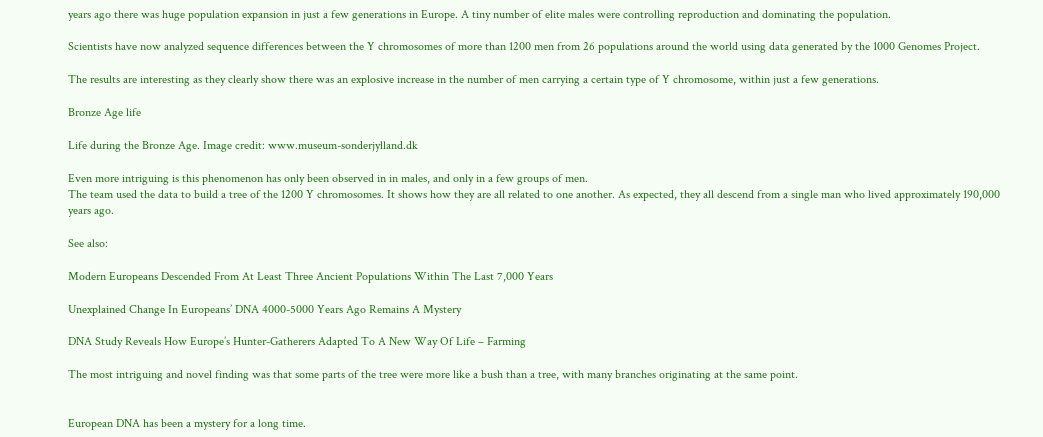years ago there was huge population expansion in just a few generations in Europe. A tiny number of elite males were controlling reproduction and dominating the population.

Scientists have now analyzed sequence differences between the Y chromosomes of more than 1200 men from 26 populations around the world using data generated by the 1000 Genomes Project.

The results are interesting as they clearly show there was an explosive increase in the number of men carrying a certain type of Y chromosome, within just a few generations.

Bronze Age life

Life during the Bronze Age. Image credit: www.museum-sonderjylland.dk

Even more intriguing is this phenomenon has only been observed in in males, and only in a few groups of men.
The team used the data to build a tree of the 1200 Y chromosomes. It shows how they are all related to one another. As expected, they all descend from a single man who lived approximately 190,000 years ago.

See also:

Modern Europeans Descended From At Least Three Ancient Populations Within The Last 7,000 Years

Unexplained Change In Europeans’ DNA 4000-5000 Years Ago Remains A Mystery

DNA Study Reveals How Europe’s Hunter-Gatherers Adapted To A New Way Of Life – Farming

The most intriguing and novel finding was that some parts of the tree were more like a bush than a tree, with many branches originating at the same point.


European DNA has been a mystery for a long time.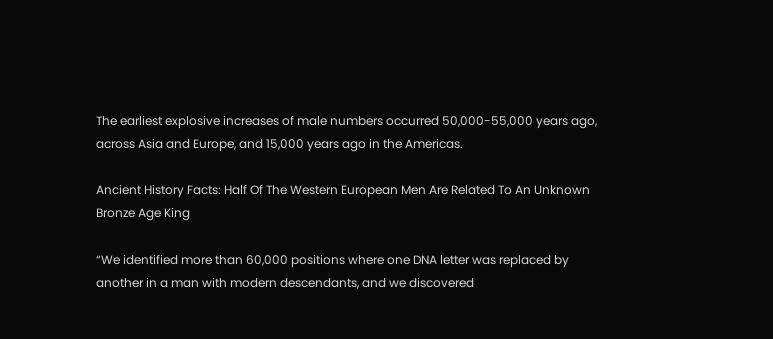The earliest explosive increases of male numbers occurred 50,000-55,000 years ago, across Asia and Europe, and 15,000 years ago in the Americas.

Ancient History Facts: Half Of The Western European Men Are Related To An Unknown Bronze Age King

“We identified more than 60,000 positions where one DNA letter was replaced by another in a man with modern descendants, and we discovered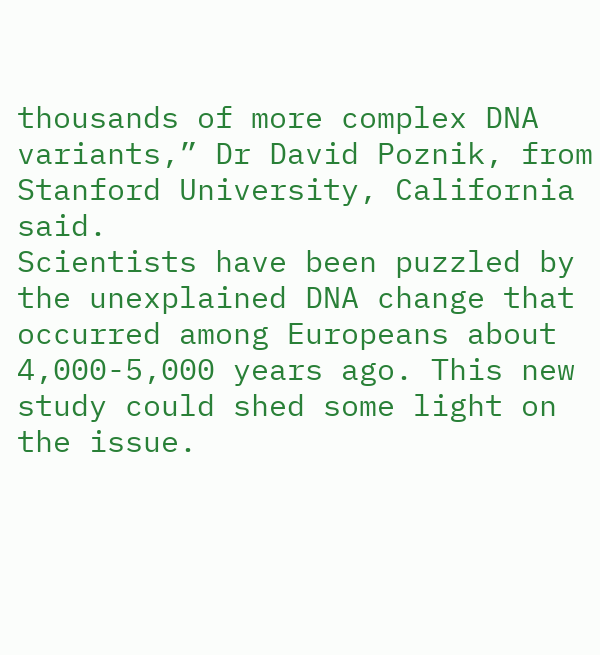thousands of more complex DNA variants,” Dr David Poznik, from Stanford University, California said.
Scientists have been puzzled by the unexplained DNA change that occurred among Europeans about 4,000-5,000 years ago. This new study could shed some light on the issue.